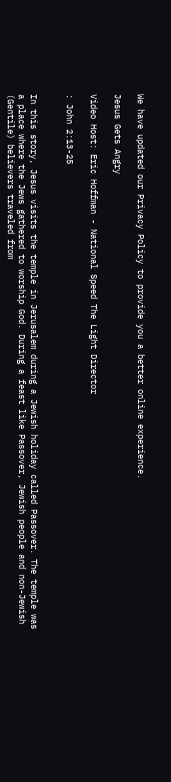We have updated our Privacy Policy to provide you a better online experience.

Jesus Gets Angry

Video Host: Eric Hoffman - National Speed The Light Director

: John 2:13-25


In this story, Jesus visits the temple in Jerusalem during a Jewish holiday called Passover. The temple was a place where the Jews gathered to worship God. During a feast like Passover, Jewish people and non-Jewish (Gentile) believers traveled from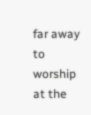far away to worship at the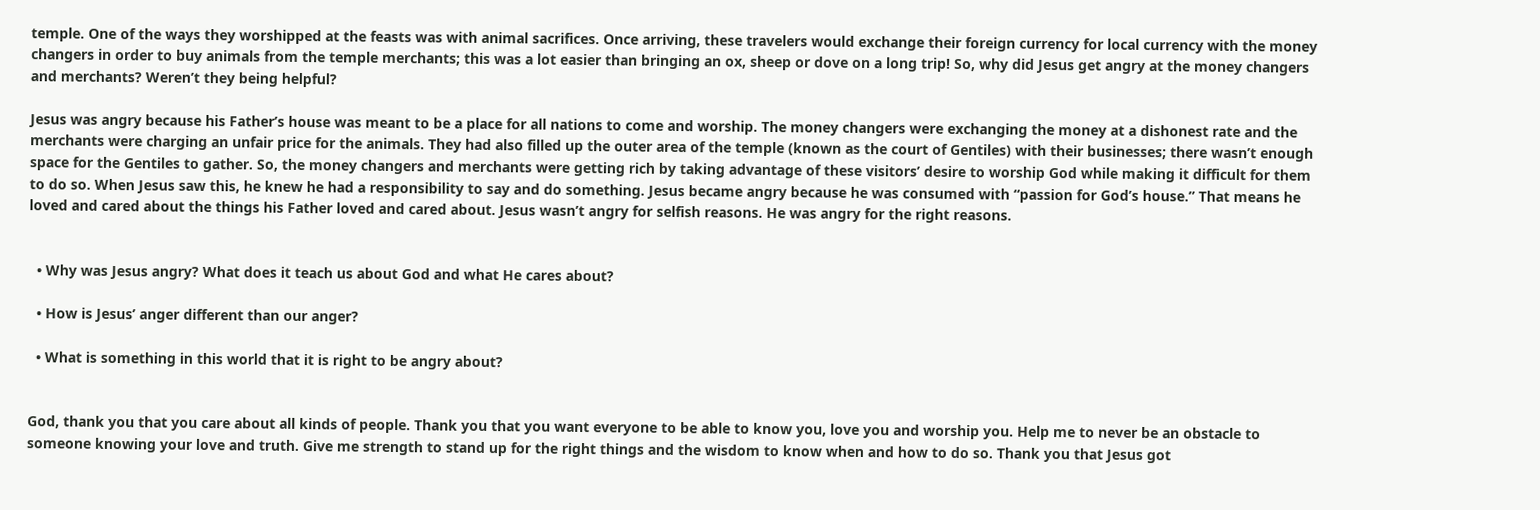temple. One of the ways they worshipped at the feasts was with animal sacrifices. Once arriving, these travelers would exchange their foreign currency for local currency with the money changers in order to buy animals from the temple merchants; this was a lot easier than bringing an ox, sheep or dove on a long trip! So, why did Jesus get angry at the money changers and merchants? Weren’t they being helpful?

Jesus was angry because his Father’s house was meant to be a place for all nations to come and worship. The money changers were exchanging the money at a dishonest rate and the merchants were charging an unfair price for the animals. They had also filled up the outer area of the temple (known as the court of Gentiles) with their businesses; there wasn’t enough space for the Gentiles to gather. So, the money changers and merchants were getting rich by taking advantage of these visitors’ desire to worship God while making it difficult for them to do so. When Jesus saw this, he knew he had a responsibility to say and do something. Jesus became angry because he was consumed with “passion for God’s house.” That means he loved and cared about the things his Father loved and cared about. Jesus wasn’t angry for selfish reasons. He was angry for the right reasons.


  • Why was Jesus angry? What does it teach us about God and what He cares about?

  • How is Jesus’ anger different than our anger?

  • What is something in this world that it is right to be angry about?


God, thank you that you care about all kinds of people. Thank you that you want everyone to be able to know you, love you and worship you. Help me to never be an obstacle to someone knowing your love and truth. Give me strength to stand up for the right things and the wisdom to know when and how to do so. Thank you that Jesus got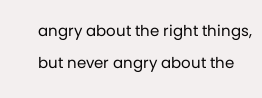angry about the right things, but never angry about the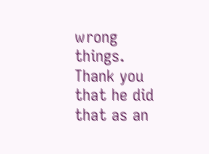wrong things. Thank you that he did that as an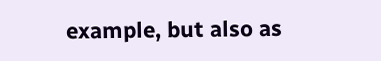example, but also as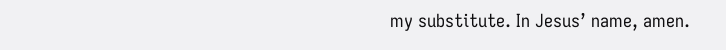my substitute. In Jesus’ name, amen.